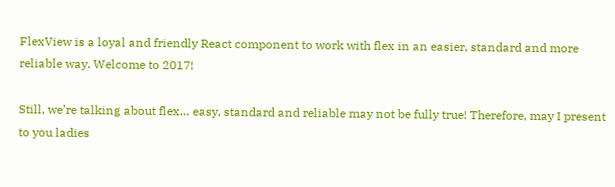FlexView is a loyal and friendly React component to work with flex in an easier, standard and more reliable way. Welcome to 2017!

Still, we’re talking about flex… easy, standard and reliable may not be fully true! Therefore, may I present to you ladies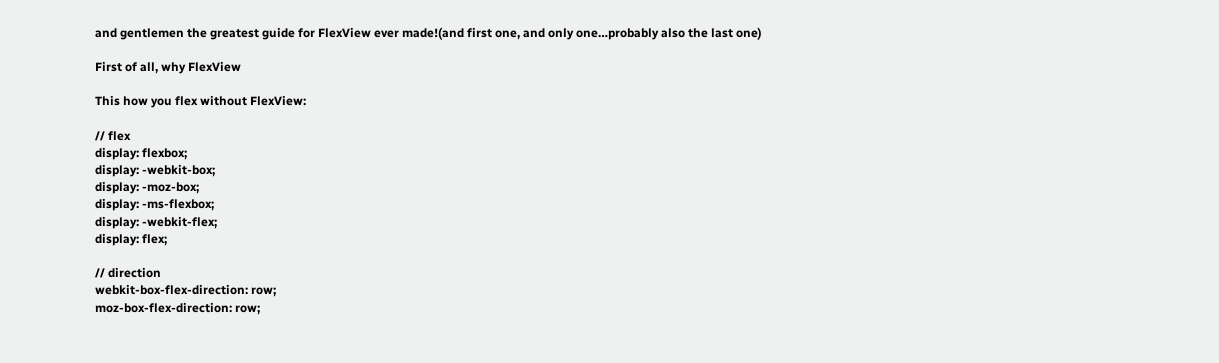and gentlemen the greatest guide for FlexView ever made!(and first one, and only one…probably also the last one)

First of all, why FlexView

This how you flex without FlexView:

// flex
display: flexbox;
display: -webkit-box;
display: -moz-box;
display: -ms-flexbox;
display: -webkit-flex;
display: flex;

// direction
webkit-box-flex-direction: row;
moz-box-flex-direction: row;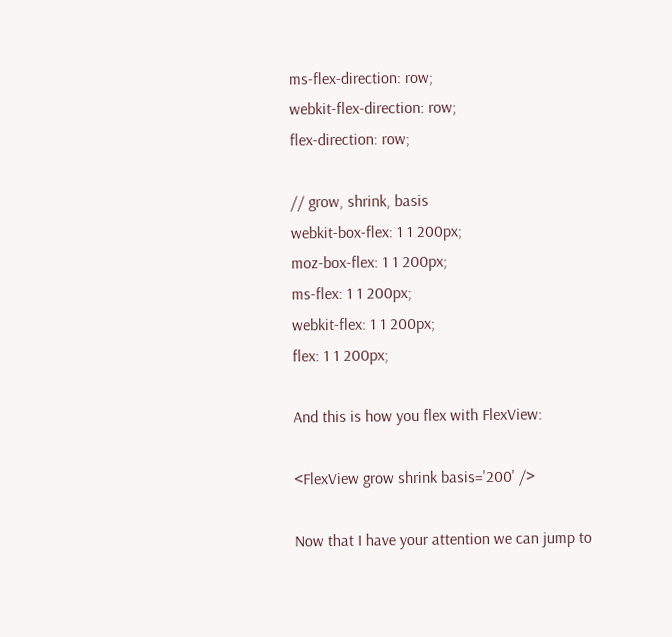ms-flex-direction: row;
webkit-flex-direction: row;
flex-direction: row;

// grow, shrink, basis
webkit-box-flex: 1 1 200px;
moz-box-flex: 1 1 200px;
ms-flex: 1 1 200px;
webkit-flex: 1 1 200px;
flex: 1 1 200px;

And this is how you flex with FlexView:

<FlexView grow shrink basis='200' />

Now that I have your attention we can jump to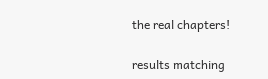the real chapters!

results matching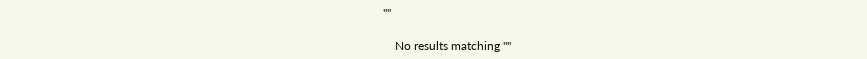""

    No results matching ""